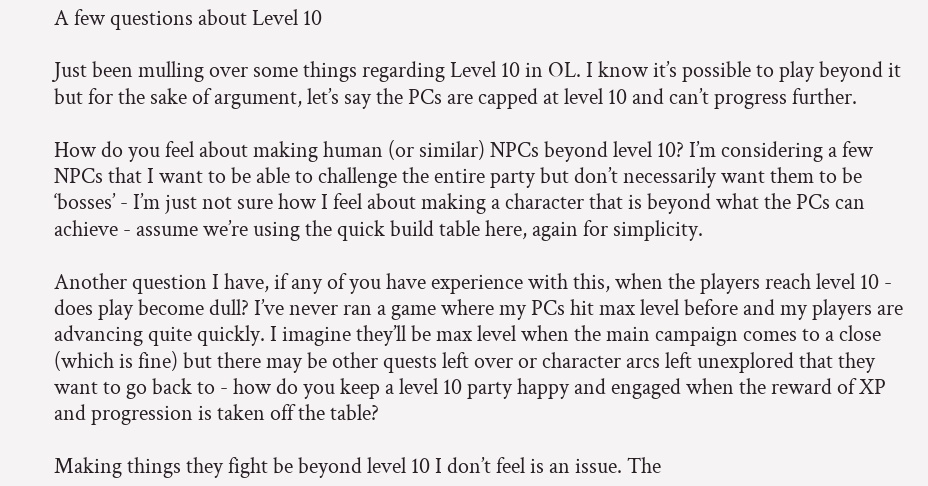A few questions about Level 10

Just been mulling over some things regarding Level 10 in OL. I know it’s possible to play beyond it but for the sake of argument, let’s say the PCs are capped at level 10 and can’t progress further.

How do you feel about making human (or similar) NPCs beyond level 10? I’m considering a few NPCs that I want to be able to challenge the entire party but don’t necessarily want them to be ‘bosses’ - I’m just not sure how I feel about making a character that is beyond what the PCs can achieve - assume we’re using the quick build table here, again for simplicity.

Another question I have, if any of you have experience with this, when the players reach level 10 - does play become dull? I’ve never ran a game where my PCs hit max level before and my players are advancing quite quickly. I imagine they’ll be max level when the main campaign comes to a close (which is fine) but there may be other quests left over or character arcs left unexplored that they want to go back to - how do you keep a level 10 party happy and engaged when the reward of XP and progression is taken off the table?

Making things they fight be beyond level 10 I don’t feel is an issue. The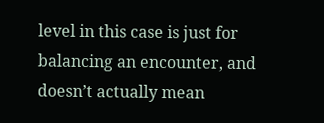level in this case is just for balancing an encounter, and doesn’t actually mean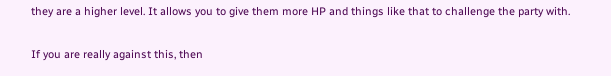they are a higher level. It allows you to give them more HP and things like that to challenge the party with.

If you are really against this, then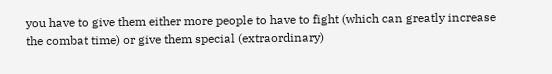you have to give them either more people to have to fight (which can greatly increase the combat time) or give them special (extraordinary)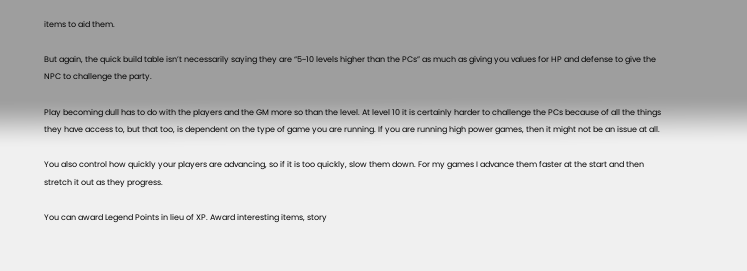items to aid them.

But again, the quick build table isn’t necessarily saying they are “5~10 levels higher than the PCs” as much as giving you values for HP and defense to give the NPC to challenge the party.

Play becoming dull has to do with the players and the GM more so than the level. At level 10 it is certainly harder to challenge the PCs because of all the things they have access to, but that too, is dependent on the type of game you are running. If you are running high power games, then it might not be an issue at all.

You also control how quickly your players are advancing, so if it is too quickly, slow them down. For my games I advance them faster at the start and then stretch it out as they progress.

You can award Legend Points in lieu of XP. Award interesting items, story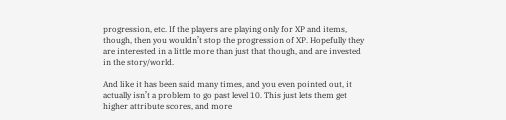progression, etc. If the players are playing only for XP and items, though, then you wouldn’t stop the progression of XP. Hopefully they are interested in a little more than just that though, and are invested in the story/world.

And like it has been said many times, and you even pointed out, it actually isn’t a problem to go past level 10. This just lets them get higher attribute scores, and more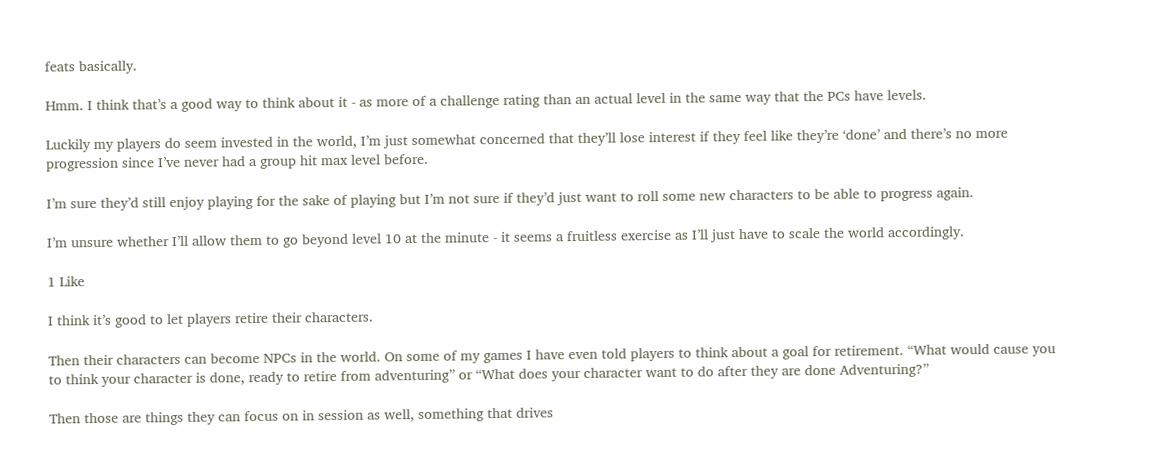feats basically.

Hmm. I think that’s a good way to think about it - as more of a challenge rating than an actual level in the same way that the PCs have levels.

Luckily my players do seem invested in the world, I’m just somewhat concerned that they’ll lose interest if they feel like they’re ‘done’ and there’s no more progression since I’ve never had a group hit max level before.

I’m sure they’d still enjoy playing for the sake of playing but I’m not sure if they’d just want to roll some new characters to be able to progress again.

I’m unsure whether I’ll allow them to go beyond level 10 at the minute - it seems a fruitless exercise as I’ll just have to scale the world accordingly.

1 Like

I think it’s good to let players retire their characters.

Then their characters can become NPCs in the world. On some of my games I have even told players to think about a goal for retirement. “What would cause you to think your character is done, ready to retire from adventuring” or “What does your character want to do after they are done Adventuring?”

Then those are things they can focus on in session as well, something that drives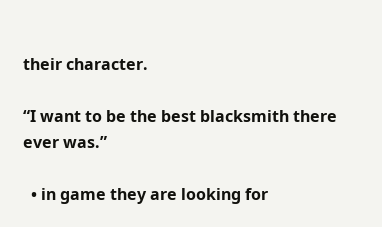their character.

“I want to be the best blacksmith there ever was.”

  • in game they are looking for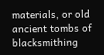materials, or old ancient tombs of blacksmithing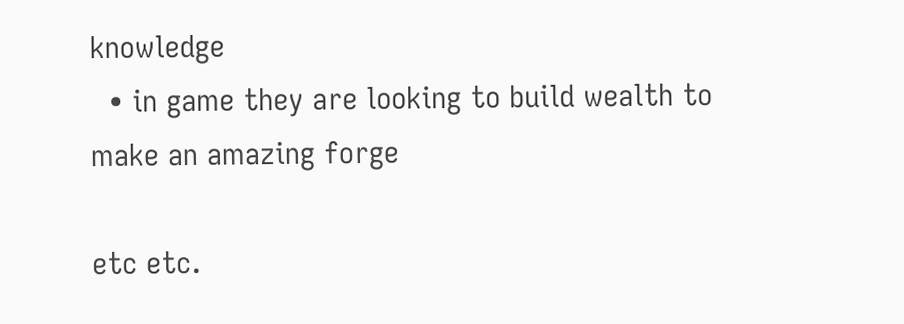knowledge
  • in game they are looking to build wealth to make an amazing forge

etc etc.